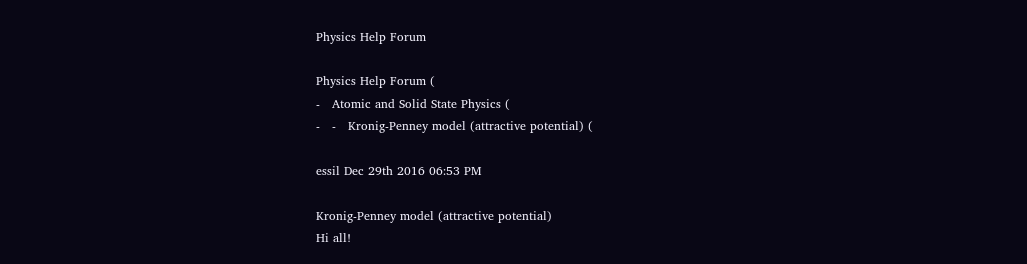Physics Help Forum

Physics Help Forum (
-   Atomic and Solid State Physics (
-   -   Kronig-Penney model (attractive potential) (

essil Dec 29th 2016 06:53 PM

Kronig-Penney model (attractive potential)
Hi all!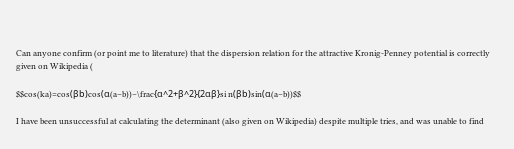Can anyone confirm (or point me to literature) that the dispersion relation for the attractive Kronig-Penney potential is correctly given on Wikipedia (

$$cos(ka)=cos(βb)cos(α(a−b))−\frac{α^2+β^2}{2αβ}si n(βb)sin(α(a−b))$$

I have been unsuccessful at calculating the determinant (also given on Wikipedia) despite multiple tries, and was unable to find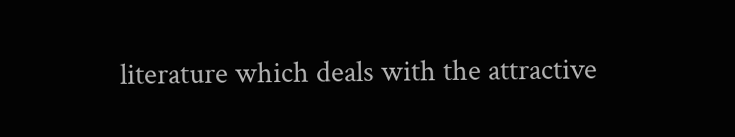literature which deals with the attractive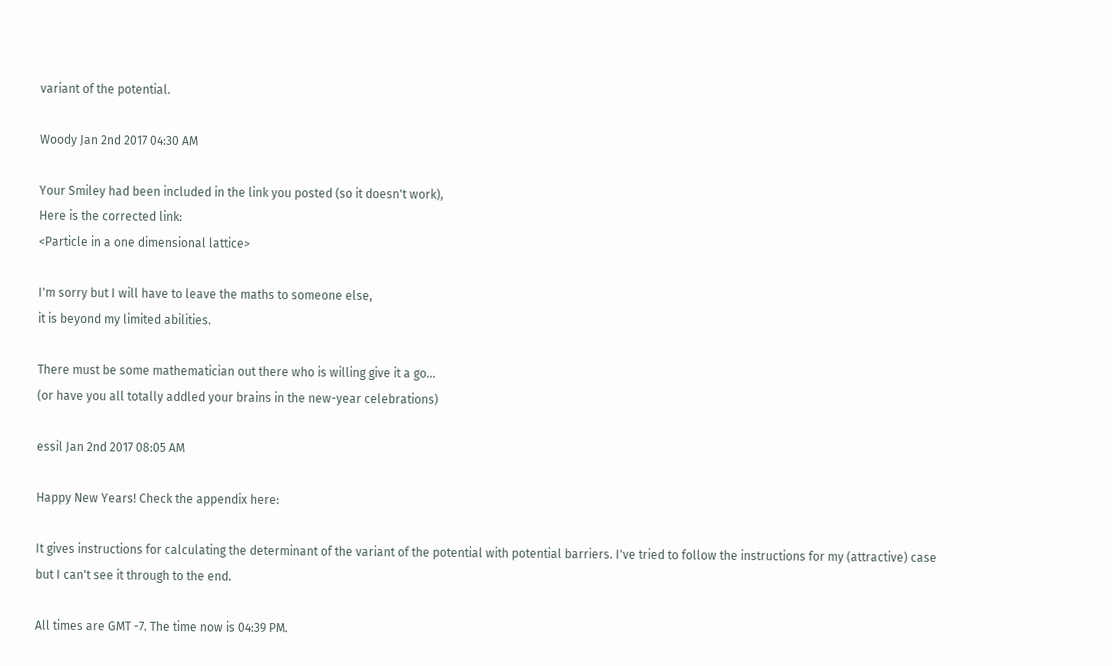variant of the potential.

Woody Jan 2nd 2017 04:30 AM

Your Smiley had been included in the link you posted (so it doesn't work),
Here is the corrected link:
<Particle in a one dimensional lattice>

I'm sorry but I will have to leave the maths to someone else,
it is beyond my limited abilities.

There must be some mathematician out there who is willing give it a go...
(or have you all totally addled your brains in the new-year celebrations)

essil Jan 2nd 2017 08:05 AM

Happy New Years! Check the appendix here:

It gives instructions for calculating the determinant of the variant of the potential with potential barriers. I've tried to follow the instructions for my (attractive) case but I can't see it through to the end.

All times are GMT -7. The time now is 04:39 PM.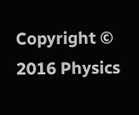Copyright © 2016 Physics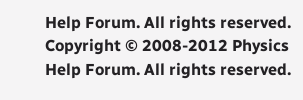Help Forum. All rights reserved.
Copyright © 2008-2012 Physics Help Forum. All rights reserved.